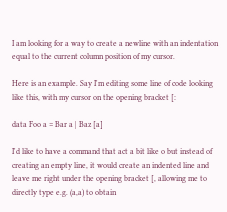I am looking for a way to create a newline with an indentation equal to the current column position of my cursor.

Here is an example. Say I'm editing some line of code looking like this, with my cursor on the opening bracket [:

data Foo a = Bar a | Baz [a]

I'd like to have a command that act a bit like o but instead of creating an empty line, it would create an indented line and leave me right under the opening bracket [, allowing me to directly type e.g. (a,a) to obtain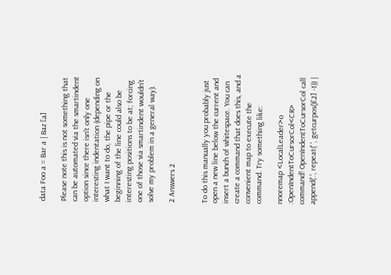data Foo a = Bar a | Baz [a]

Please note this is not something that can be automated via the smartindent option since there isn't only one interesting indentation (depending on what I want to do, the pipe or the beginning of the line could also be interesting positions to be at; forcing one of those via smartindent wouldn't solve my problem in a general way).

2 Answers 2


To do this manually you probably just open a new line below the current and insert a bunch of whitespace. You can create a command that does this, and a convenient map to execute the command. Try something like:

nnoremap <LocalLeader>o :OpenIndentToCursorCol<CR>
command! OpenIndentToCursorCol call append('.', repeat(' ', getcurpos()[2] -1)) |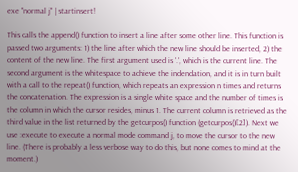exe "normal j" | startinsert!

This calls the append() function to insert a line after some other line. This function is passed two arguments: 1) the line after which the new line should be inserted, 2) the content of the new line. The first argument used is '.', which is the current line. The second argument is the whitespace to achieve the indendation, and it is in turn built with a call to the repeat() function, which repeats an expression n times and returns the concatenation. The expression is a single white space and the number of times is the column in which the cursor resides, minus 1. The current column is retrieved as the third value in the list returned by the getcurpos() function (getcurpos()[2]). Next we use :execute to execute a normal mode command j, to move the cursor to the new line. (There is probably a less verbose way to do this, but none comes to mind at the moment.)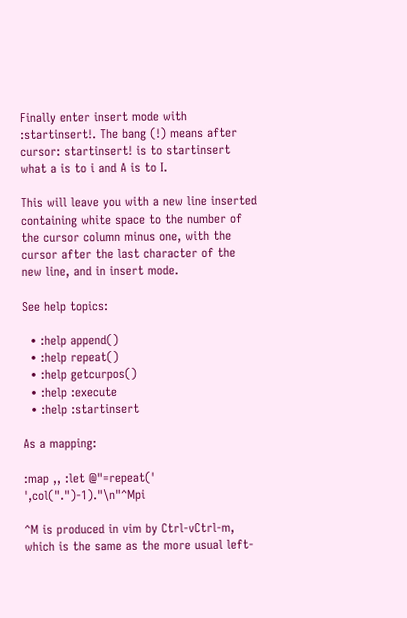Finally enter insert mode with :startinsert!. The bang (!) means after cursor: startinsert! is to startinsert what a is to i and A is to I.

This will leave you with a new line inserted containing white space to the number of the cursor column minus one, with the cursor after the last character of the new line, and in insert mode.

See help topics:

  • :help append()
  • :help repeat()
  • :help getcurpos()
  • :help :execute
  • :help :startinsert

As a mapping:

:map ,, :let @"=repeat(' ',col(".")-1)."\n"^Mpi

^M is produced in vim by Ctrl-vCtrl-m, which is the same as the more usual left-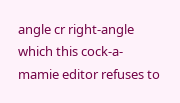angle cr right-angle which this cock-a-mamie editor refuses to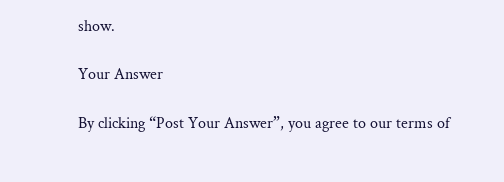show.

Your Answer

By clicking “Post Your Answer”, you agree to our terms of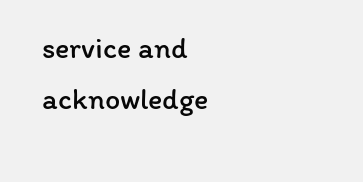service and acknowledge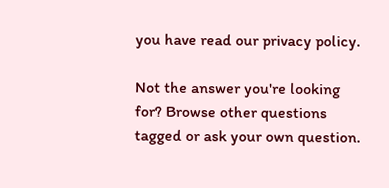you have read our privacy policy.

Not the answer you're looking for? Browse other questions tagged or ask your own question.